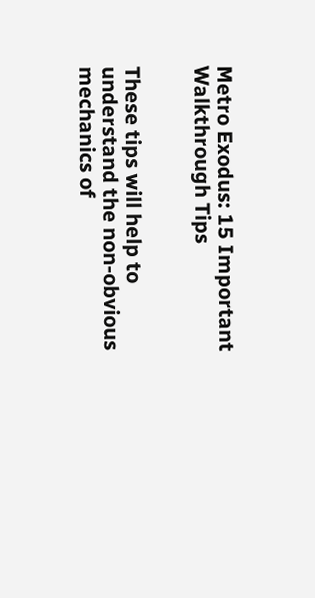Metro Exodus: 15 Important Walkthrough Tips


These tips will help to understand the non-obvious mechanics of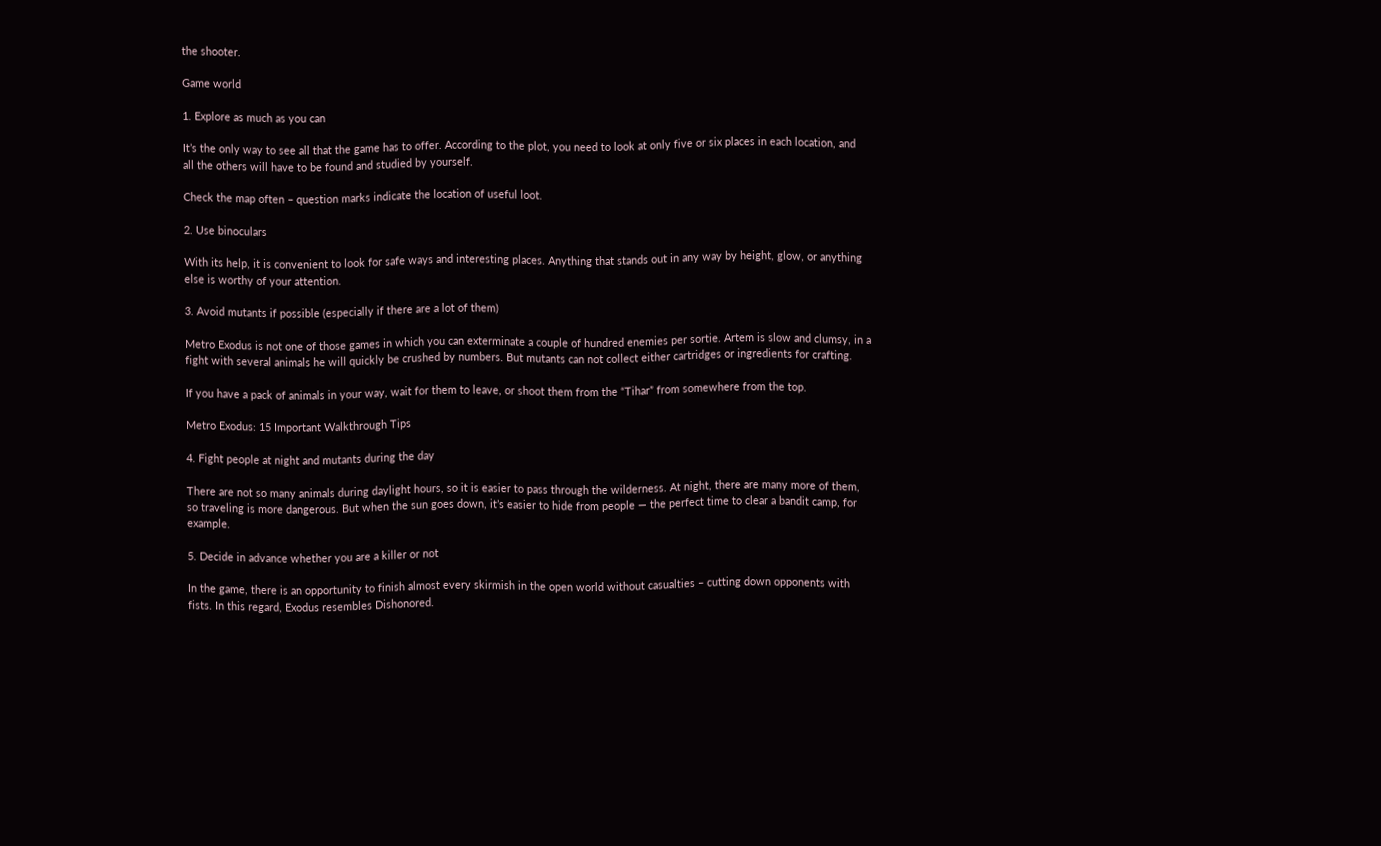the shooter.

Game world

1. Explore as much as you can

It’s the only way to see all that the game has to offer. According to the plot, you need to look at only five or six places in each location, and all the others will have to be found and studied by yourself.

Check the map often – question marks indicate the location of useful loot.

2. Use binoculars

With its help, it is convenient to look for safe ways and interesting places. Anything that stands out in any way by height, glow, or anything else is worthy of your attention.

3. Avoid mutants if possible (especially if there are a lot of them)

Metro Exodus is not one of those games in which you can exterminate a couple of hundred enemies per sortie. Artem is slow and clumsy, in a fight with several animals he will quickly be crushed by numbers. But mutants can not collect either cartridges or ingredients for crafting.

If you have a pack of animals in your way, wait for them to leave, or shoot them from the “Tihar” from somewhere from the top.

Metro Exodus: 15 Important Walkthrough Tips

4. Fight people at night and mutants during the day

There are not so many animals during daylight hours, so it is easier to pass through the wilderness. At night, there are many more of them, so traveling is more dangerous. But when the sun goes down, it’s easier to hide from people — the perfect time to clear a bandit camp, for example.

5. Decide in advance whether you are a killer or not

In the game, there is an opportunity to finish almost every skirmish in the open world without casualties – cutting down opponents with fists. In this regard, Exodus resembles Dishonored.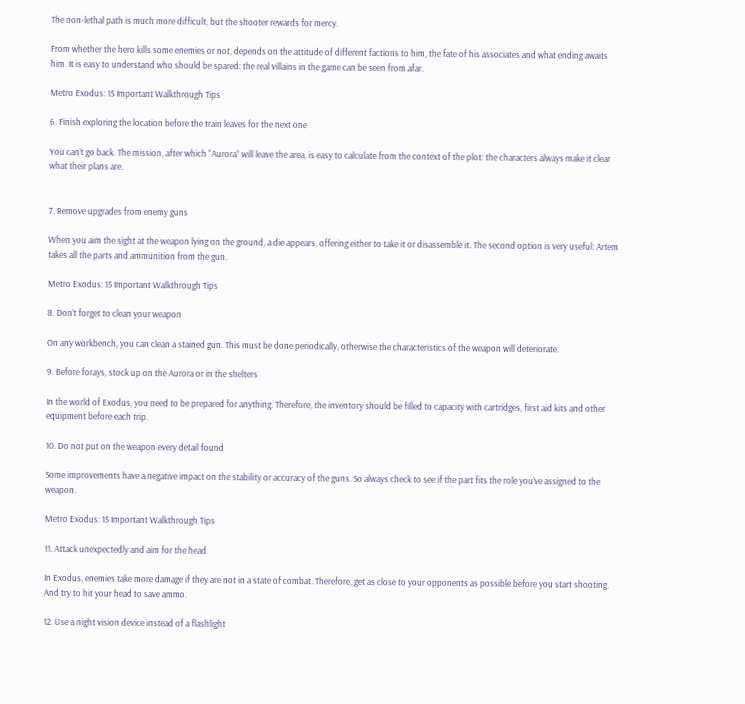The non-lethal path is much more difficult, but the shooter rewards for mercy.

From whether the hero kills some enemies or not, depends on the attitude of different factions to him, the fate of his associates and what ending awaits him. It is easy to understand who should be spared: the real villains in the game can be seen from afar.

Metro Exodus: 15 Important Walkthrough Tips

6. Finish exploring the location before the train leaves for the next one

You can’t go back. The mission, after which “Aurora” will leave the area, is easy to calculate from the context of the plot: the characters always make it clear what their plans are.


7. Remove upgrades from enemy guns

When you aim the sight at the weapon lying on the ground, a die appears, offering either to take it or disassemble it. The second option is very useful: Artem takes all the parts and ammunition from the gun.

Metro Exodus: 15 Important Walkthrough Tips

8. Don’t forget to clean your weapon

On any workbench, you can clean a stained gun. This must be done periodically, otherwise the characteristics of the weapon will deteriorate.

9. Before forays, stock up on the Aurora or in the shelters

In the world of Exodus, you need to be prepared for anything. Therefore, the inventory should be filled to capacity with cartridges, first aid kits and other equipment before each trip.

10. Do not put on the weapon every detail found

Some improvements have a negative impact on the stability or accuracy of the guns. So always check to see if the part fits the role you’ve assigned to the weapon.

Metro Exodus: 15 Important Walkthrough Tips

11. Attack unexpectedly and aim for the head

In Exodus, enemies take more damage if they are not in a state of combat. Therefore, get as close to your opponents as possible before you start shooting. And try to hit your head to save ammo.

12. Use a night vision device instead of a flashlight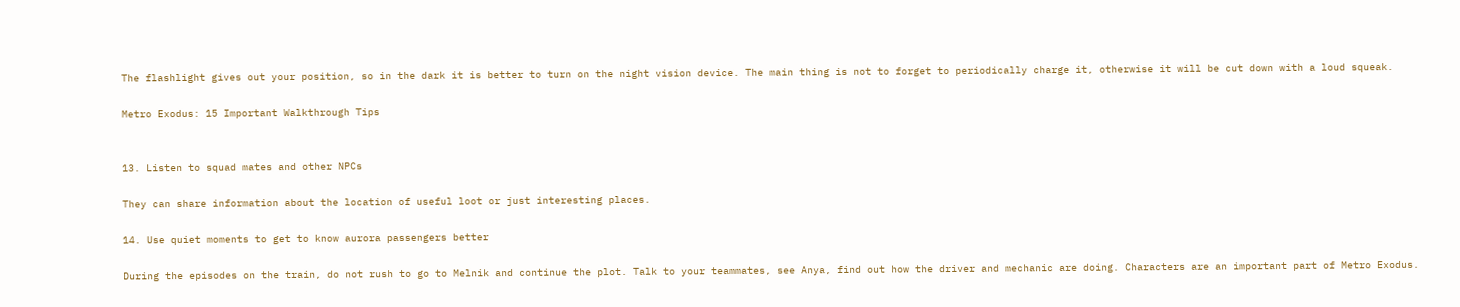The flashlight gives out your position, so in the dark it is better to turn on the night vision device. The main thing is not to forget to periodically charge it, otherwise it will be cut down with a loud squeak.

Metro Exodus: 15 Important Walkthrough Tips


13. Listen to squad mates and other NPCs

They can share information about the location of useful loot or just interesting places.

14. Use quiet moments to get to know aurora passengers better

During the episodes on the train, do not rush to go to Melnik and continue the plot. Talk to your teammates, see Anya, find out how the driver and mechanic are doing. Characters are an important part of Metro Exodus.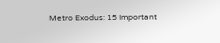Metro Exodus: 15 Important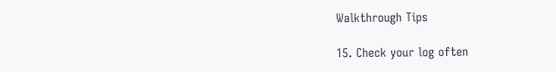Walkthrough Tips

15. Check your log often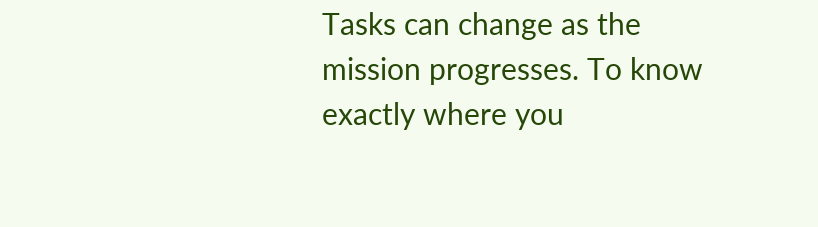Tasks can change as the mission progresses. To know exactly where you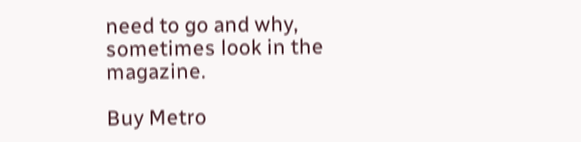need to go and why, sometimes look in the magazine.

Buy Metro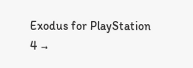Exodus for PlayStation 4 →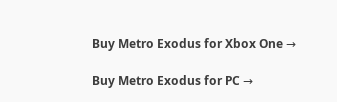Buy Metro Exodus for Xbox One →

Buy Metro Exodus for PC →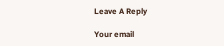Leave A Reply

Your email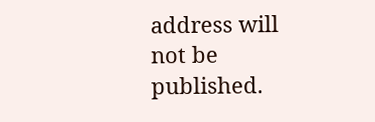address will not be published.